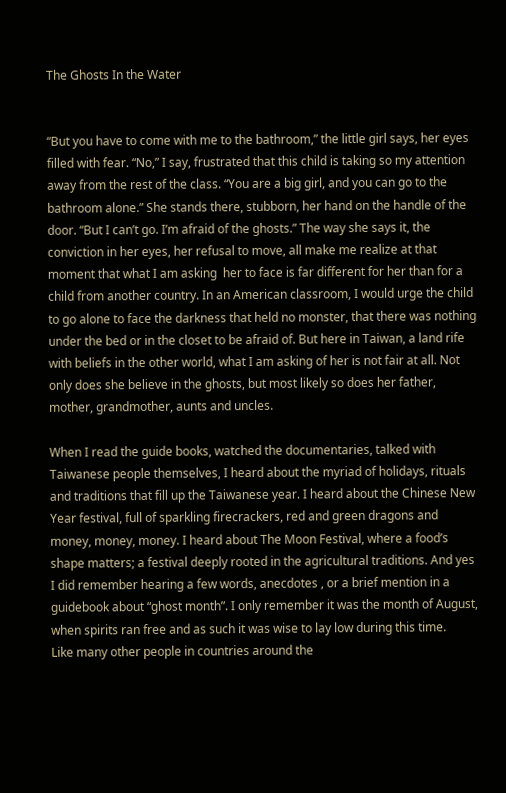The Ghosts In the Water


“But you have to come with me to the bathroom,” the little girl says, her eyes filled with fear. “No,” I say, frustrated that this child is taking so my attention away from the rest of the class. “You are a big girl, and you can go to the bathroom alone.” She stands there, stubborn, her hand on the handle of the door. “But I can’t go. I’m afraid of the ghosts.” The way she says it, the conviction in her eyes, her refusal to move, all make me realize at that moment that what I am asking  her to face is far different for her than for a child from another country. In an American classroom, I would urge the child to go alone to face the darkness that held no monster, that there was nothing under the bed or in the closet to be afraid of. But here in Taiwan, a land rife with beliefs in the other world, what I am asking of her is not fair at all. Not only does she believe in the ghosts, but most likely so does her father, mother, grandmother, aunts and uncles.

When I read the guide books, watched the documentaries, talked with Taiwanese people themselves, I heard about the myriad of holidays, rituals and traditions that fill up the Taiwanese year. I heard about the Chinese New Year festival, full of sparkling firecrackers, red and green dragons and money, money, money. I heard about The Moon Festival, where a food’s shape matters; a festival deeply rooted in the agricultural traditions. And yes I did remember hearing a few words, anecdotes , or a brief mention in a guidebook about “ghost month”. I only remember it was the month of August, when spirits ran free and as such it was wise to lay low during this time.
Like many other people in countries around the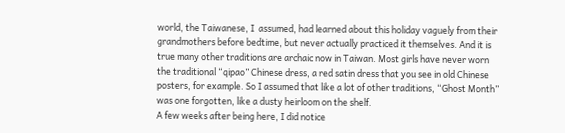world, the Taiwanese, I  assumed, had learned about this holiday vaguely from their grandmothers before bedtime, but never actually practiced it themselves. And it is true many other traditions are archaic now in Taiwan. Most girls have never worn the traditional “qipao” Chinese dress, a red satin dress that you see in old Chinese posters, for example. So I assumed that like a lot of other traditions, “Ghost Month” was one forgotten, like a dusty heirloom on the shelf.
A few weeks after being here, I did notice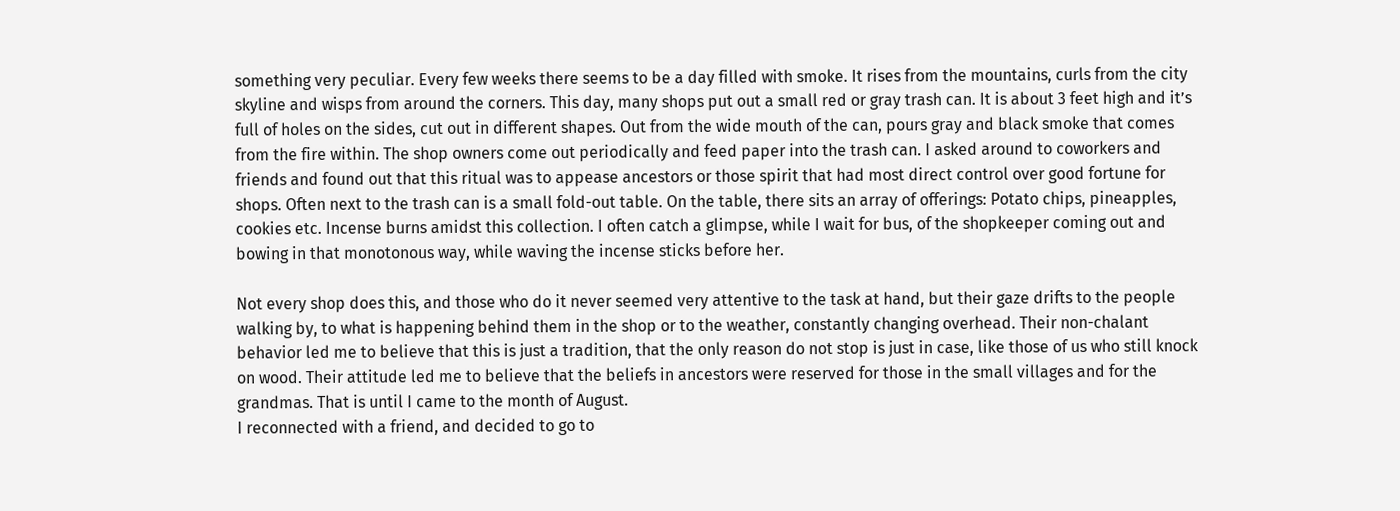something very peculiar. Every few weeks there seems to be a day filled with smoke. It rises from the mountains, curls from the city skyline and wisps from around the corners. This day, many shops put out a small red or gray trash can. It is about 3 feet high and it’s full of holes on the sides, cut out in different shapes. Out from the wide mouth of the can, pours gray and black smoke that comes from the fire within. The shop owners come out periodically and feed paper into the trash can. I asked around to coworkers and friends and found out that this ritual was to appease ancestors or those spirit that had most direct control over good fortune for shops. Often next to the trash can is a small fold-out table. On the table, there sits an array of offerings: Potato chips, pineapples, cookies etc. Incense burns amidst this collection. I often catch a glimpse, while I wait for bus, of the shopkeeper coming out and bowing in that monotonous way, while waving the incense sticks before her.

Not every shop does this, and those who do it never seemed very attentive to the task at hand, but their gaze drifts to the people walking by, to what is happening behind them in the shop or to the weather, constantly changing overhead. Their non-chalant behavior led me to believe that this is just a tradition, that the only reason do not stop is just in case, like those of us who still knock on wood. Their attitude led me to believe that the beliefs in ancestors were reserved for those in the small villages and for the grandmas. That is until I came to the month of August.
I reconnected with a friend, and decided to go to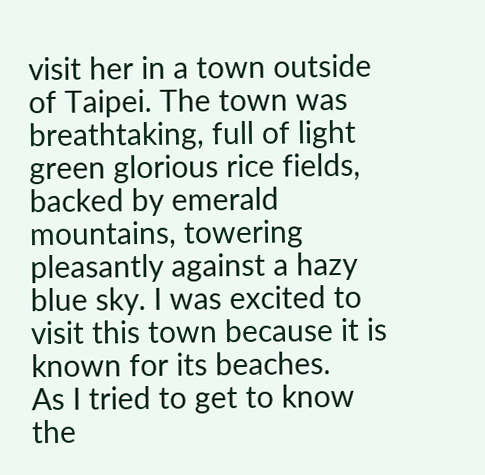visit her in a town outside of Taipei. The town was breathtaking, full of light green glorious rice fields, backed by emerald mountains, towering pleasantly against a hazy blue sky. I was excited to visit this town because it is known for its beaches.
As I tried to get to know the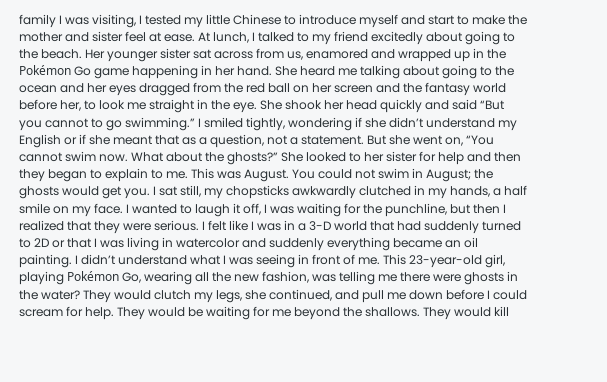family I was visiting, I tested my little Chinese to introduce myself and start to make the mother and sister feel at ease. At lunch, I talked to my friend excitedly about going to the beach. Her younger sister sat across from us, enamored and wrapped up in the Pokémon Go game happening in her hand. She heard me talking about going to the ocean and her eyes dragged from the red ball on her screen and the fantasy world before her, to look me straight in the eye. She shook her head quickly and said “But you cannot to go swimming.” I smiled tightly, wondering if she didn’t understand my English or if she meant that as a question, not a statement. But she went on, “You cannot swim now. What about the ghosts?” She looked to her sister for help and then they began to explain to me. This was August. You could not swim in August; the ghosts would get you. I sat still, my chopsticks awkwardly clutched in my hands, a half smile on my face. I wanted to laugh it off, I was waiting for the punchline, but then I realized that they were serious. I felt like I was in a 3-D world that had suddenly turned to 2D or that I was living in watercolor and suddenly everything became an oil painting. I didn’t understand what I was seeing in front of me. This 23-year-old girl, playing Pokémon Go, wearing all the new fashion, was telling me there were ghosts in the water? They would clutch my legs, she continued, and pull me down before I could scream for help. They would be waiting for me beyond the shallows. They would kill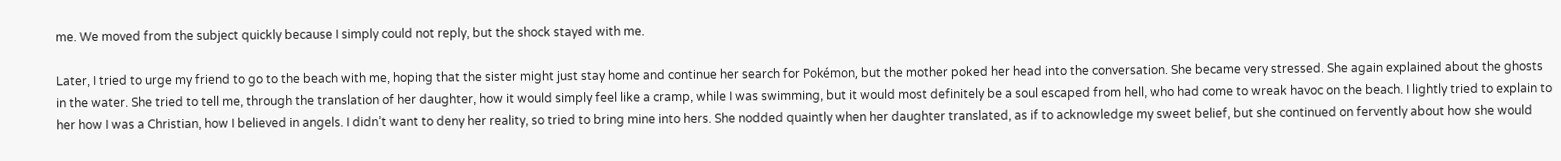me. We moved from the subject quickly because I simply could not reply, but the shock stayed with me.

Later, I tried to urge my friend to go to the beach with me, hoping that the sister might just stay home and continue her search for Pokémon, but the mother poked her head into the conversation. She became very stressed. She again explained about the ghosts in the water. She tried to tell me, through the translation of her daughter, how it would simply feel like a cramp, while I was swimming, but it would most definitely be a soul escaped from hell, who had come to wreak havoc on the beach. I lightly tried to explain to her how I was a Christian, how I believed in angels. I didn’t want to deny her reality, so tried to bring mine into hers. She nodded quaintly when her daughter translated, as if to acknowledge my sweet belief, but she continued on fervently about how she would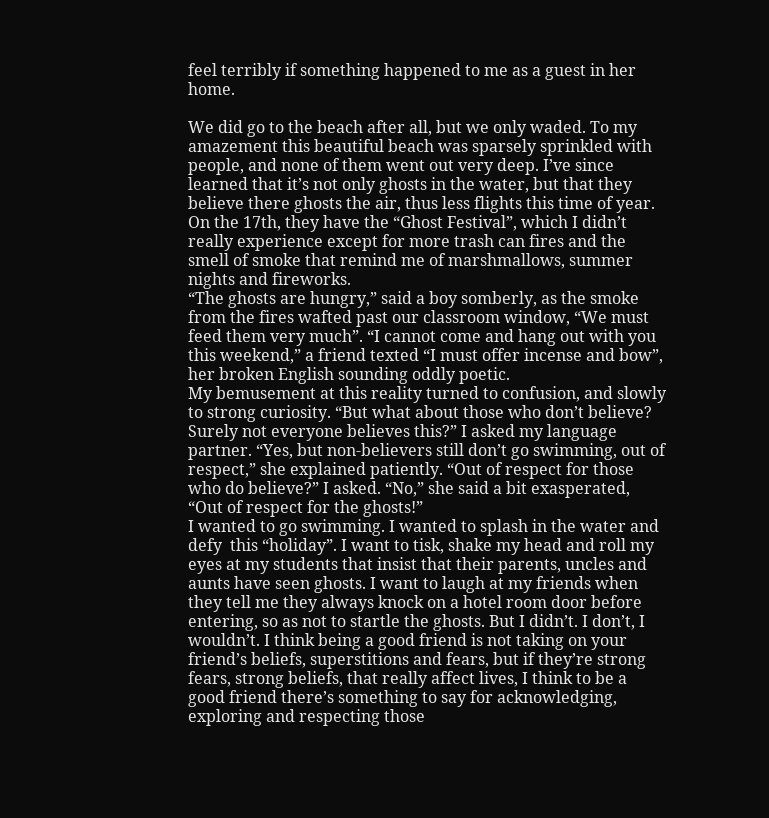feel terribly if something happened to me as a guest in her home.

We did go to the beach after all, but we only waded. To my amazement this beautiful beach was sparsely sprinkled with people, and none of them went out very deep. I’ve since learned that it’s not only ghosts in the water, but that they believe there ghosts the air, thus less flights this time of year. On the 17th, they have the “Ghost Festival”, which I didn’t really experience except for more trash can fires and the smell of smoke that remind me of marshmallows, summer nights and fireworks.
“The ghosts are hungry,” said a boy somberly, as the smoke from the fires wafted past our classroom window, “We must feed them very much”. “I cannot come and hang out with you this weekend,” a friend texted “I must offer incense and bow”, her broken English sounding oddly poetic.
My bemusement at this reality turned to confusion, and slowly to strong curiosity. “But what about those who don’t believe? Surely not everyone believes this?” I asked my language partner. “Yes, but non-believers still don’t go swimming, out of respect,” she explained patiently. “Out of respect for those who do believe?” I asked. “No,” she said a bit exasperated, “Out of respect for the ghosts!”
I wanted to go swimming. I wanted to splash in the water and defy  this “holiday”. I want to tisk, shake my head and roll my eyes at my students that insist that their parents, uncles and aunts have seen ghosts. I want to laugh at my friends when they tell me they always knock on a hotel room door before entering, so as not to startle the ghosts. But I didn’t. I don’t, I wouldn’t. I think being a good friend is not taking on your friend’s beliefs, superstitions and fears, but if they’re strong fears, strong beliefs, that really affect lives, I think to be a good friend there’s something to say for acknowledging, exploring and respecting those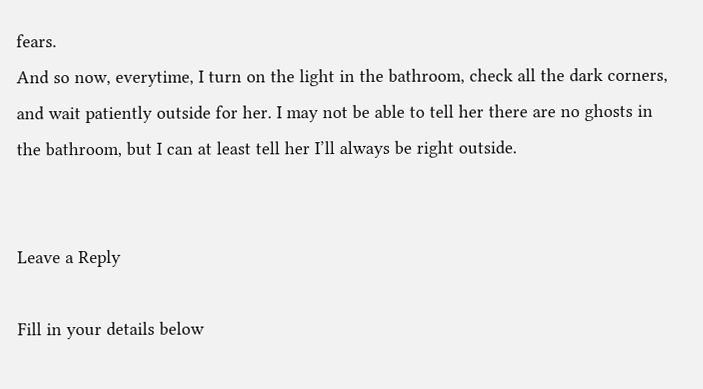fears.
And so now, everytime, I turn on the light in the bathroom, check all the dark corners, and wait patiently outside for her. I may not be able to tell her there are no ghosts in the bathroom, but I can at least tell her I’ll always be right outside.


Leave a Reply

Fill in your details below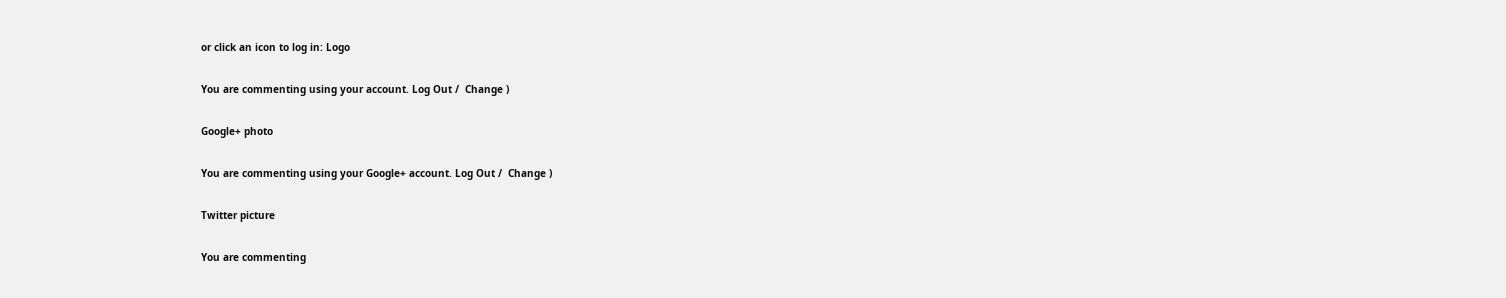or click an icon to log in: Logo

You are commenting using your account. Log Out /  Change )

Google+ photo

You are commenting using your Google+ account. Log Out /  Change )

Twitter picture

You are commenting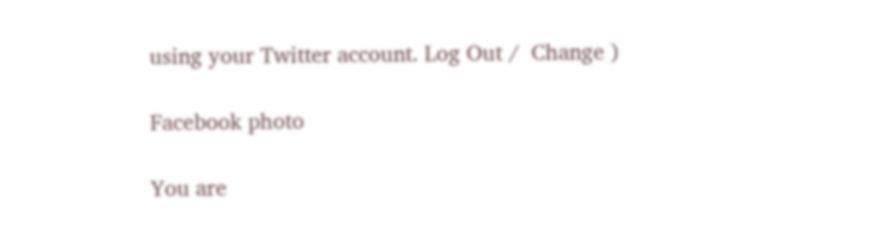using your Twitter account. Log Out /  Change )

Facebook photo

You are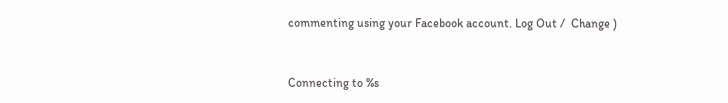commenting using your Facebook account. Log Out /  Change )


Connecting to %s